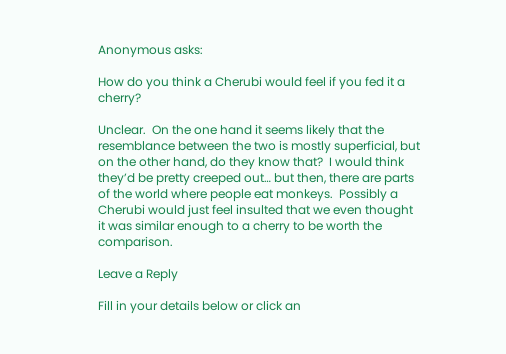Anonymous asks:

How do you think a Cherubi would feel if you fed it a cherry?

Unclear.  On the one hand it seems likely that the resemblance between the two is mostly superficial, but on the other hand, do they know that?  I would think they’d be pretty creeped out… but then, there are parts of the world where people eat monkeys.  Possibly a Cherubi would just feel insulted that we even thought it was similar enough to a cherry to be worth the comparison.

Leave a Reply

Fill in your details below or click an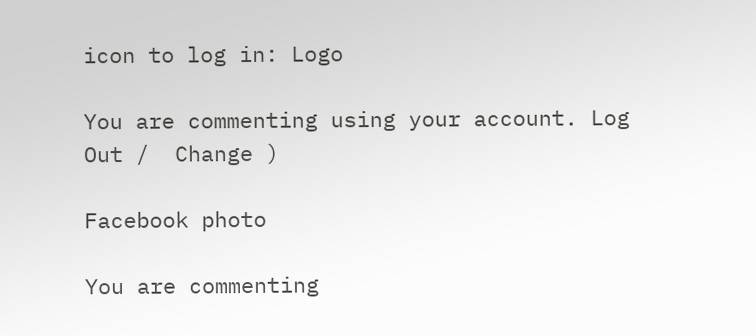icon to log in: Logo

You are commenting using your account. Log Out /  Change )

Facebook photo

You are commenting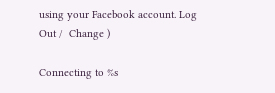using your Facebook account. Log Out /  Change )

Connecting to %s